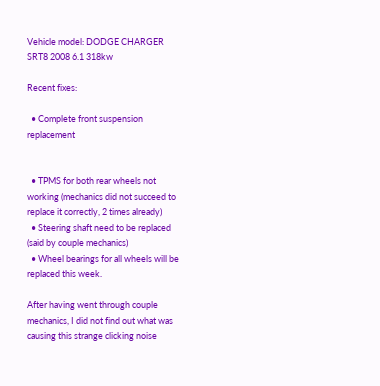Vehicle model: DODGE CHARGER SRT8 2008 6.1 318kw

Recent fixes:

  • Complete front suspension replacement


  • TPMS for both rear wheels not working (mechanics did not succeed to replace it correctly, 2 times already)
  • Steering shaft need to be replaced (said by couple mechanics)
  • Wheel bearings for all wheels will be replaced this week.

After having went through couple mechanics, I did not find out what was causing this strange clicking noise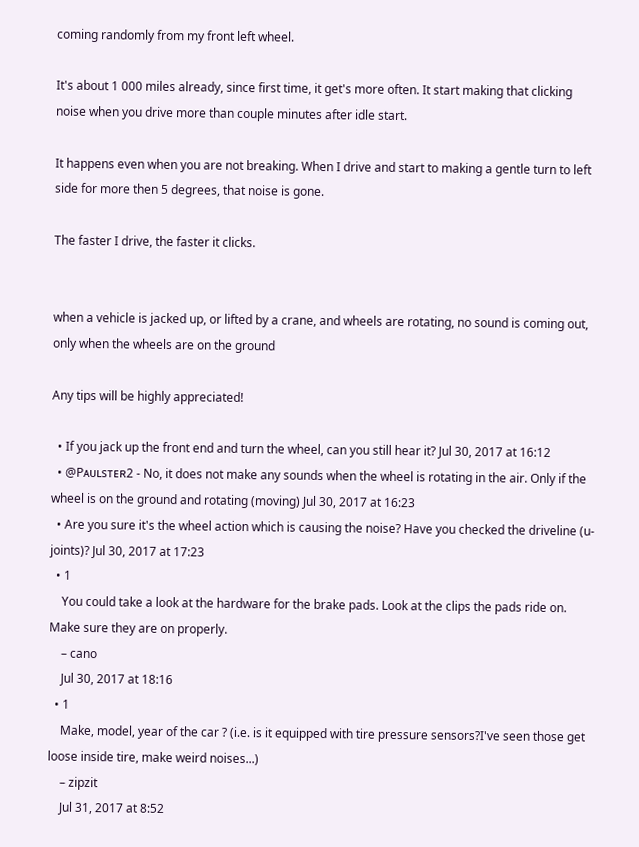coming randomly from my front left wheel.

It's about 1 000 miles already, since first time, it get's more often. It start making that clicking noise when you drive more than couple minutes after idle start.

It happens even when you are not breaking. When I drive and start to making a gentle turn to left side for more then 5 degrees, that noise is gone.

The faster I drive, the faster it clicks.


when a vehicle is jacked up, or lifted by a crane, and wheels are rotating, no sound is coming out, only when the wheels are on the ground

Any tips will be highly appreciated!

  • If you jack up the front end and turn the wheel, can you still hear it? Jul 30, 2017 at 16:12
  • @Pᴀᴜʟsᴛᴇʀ2 - No, it does not make any sounds when the wheel is rotating in the air. Only if the wheel is on the ground and rotating (moving) Jul 30, 2017 at 16:23
  • Are you sure it's the wheel action which is causing the noise? Have you checked the driveline (u-joints)? Jul 30, 2017 at 17:23
  • 1
    You could take a look at the hardware for the brake pads. Look at the clips the pads ride on. Make sure they are on properly.
    – cano
    Jul 30, 2017 at 18:16
  • 1
    Make, model, year of the car ? (i.e. is it equipped with tire pressure sensors?I've seen those get loose inside tire, make weird noises...)
    – zipzit
    Jul 31, 2017 at 8:52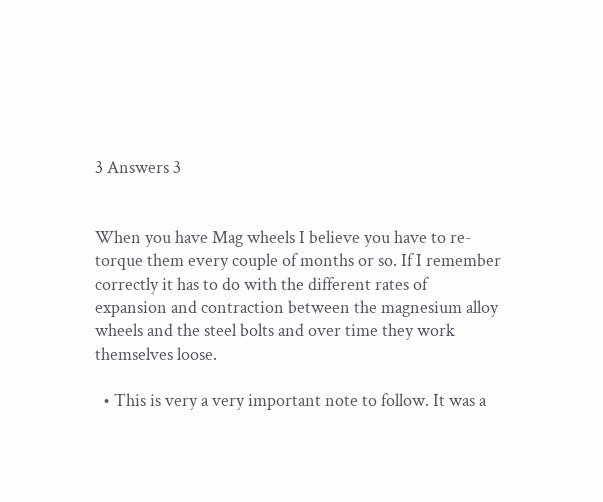3 Answers 3


When you have Mag wheels I believe you have to re-torque them every couple of months or so. If I remember correctly it has to do with the different rates of expansion and contraction between the magnesium alloy wheels and the steel bolts and over time they work themselves loose.

  • This is very a very important note to follow. It was a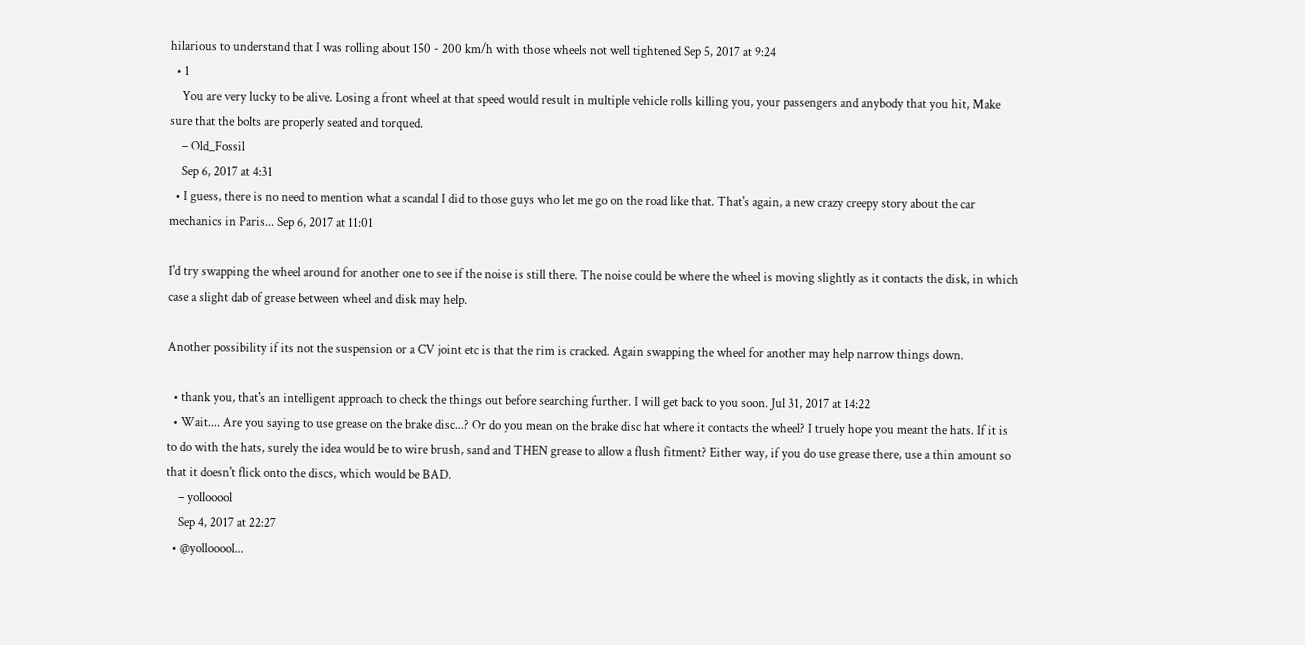hilarious to understand that I was rolling about 150 - 200 km/h with those wheels not well tightened Sep 5, 2017 at 9:24
  • 1
    You are very lucky to be alive. Losing a front wheel at that speed would result in multiple vehicle rolls killing you, your passengers and anybody that you hit, Make sure that the bolts are properly seated and torqued.
    – Old_Fossil
    Sep 6, 2017 at 4:31
  • I guess, there is no need to mention what a scandal I did to those guys who let me go on the road like that. That's again, a new crazy creepy story about the car mechanics in Paris... Sep 6, 2017 at 11:01

I'd try swapping the wheel around for another one to see if the noise is still there. The noise could be where the wheel is moving slightly as it contacts the disk, in which case a slight dab of grease between wheel and disk may help.

Another possibility if its not the suspension or a CV joint etc is that the rim is cracked. Again swapping the wheel for another may help narrow things down.

  • thank you, that's an intelligent approach to check the things out before searching further. I will get back to you soon. Jul 31, 2017 at 14:22
  • Wait.... Are you saying to use grease on the brake disc...? Or do you mean on the brake disc hat where it contacts the wheel? I truely hope you meant the hats. If it is to do with the hats, surely the idea would be to wire brush, sand and THEN grease to allow a flush fitment? Either way, if you do use grease there, use a thin amount so that it doesn't flick onto the discs, which would be BAD.
    – yollooool
    Sep 4, 2017 at 22:27
  • @yollooool...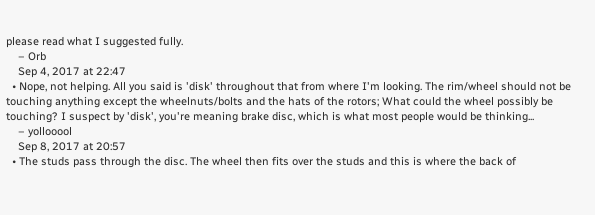please read what I suggested fully.
    – Orb
    Sep 4, 2017 at 22:47
  • Nope, not helping. All you said is 'disk' throughout that from where I'm looking. The rim/wheel should not be touching anything except the wheelnuts/bolts and the hats of the rotors; What could the wheel possibly be touching? I suspect by 'disk', you're meaning brake disc, which is what most people would be thinking...
    – yollooool
    Sep 8, 2017 at 20:57
  • The studs pass through the disc. The wheel then fits over the studs and this is where the back of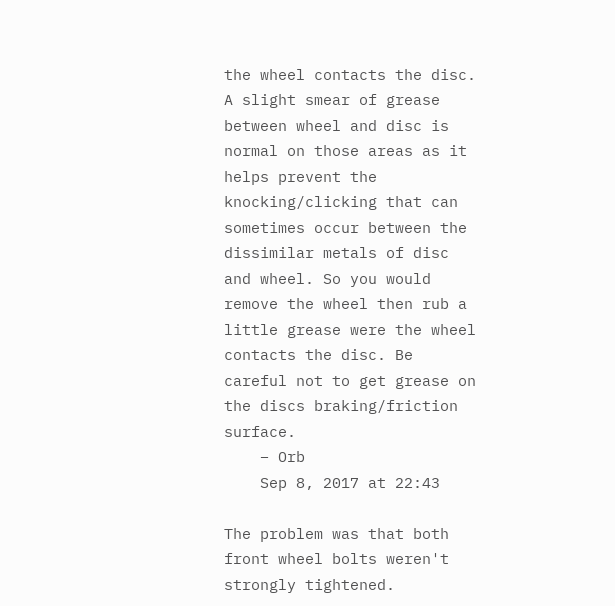the wheel contacts the disc. A slight smear of grease between wheel and disc is normal on those areas as it helps prevent the knocking/clicking that can sometimes occur between the dissimilar metals of disc and wheel. So you would remove the wheel then rub a little grease were the wheel contacts the disc. Be careful not to get grease on the discs braking/friction surface.
    – Orb
    Sep 8, 2017 at 22:43

The problem was that both front wheel bolts weren't strongly tightened.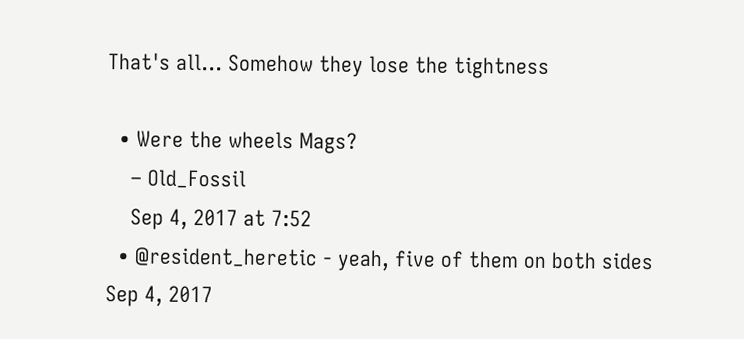That's all... Somehow they lose the tightness

  • Were the wheels Mags?
    – Old_Fossil
    Sep 4, 2017 at 7:52
  • @resident_heretic - yeah, five of them on both sides Sep 4, 2017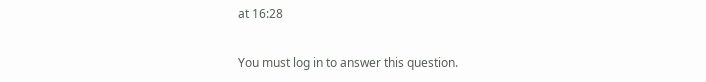at 16:28

You must log in to answer this question.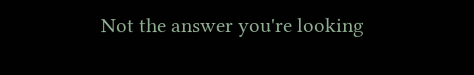Not the answer you're looking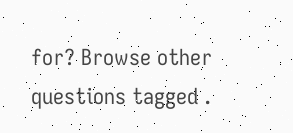for? Browse other questions tagged .